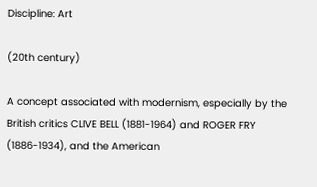Discipline: Art

(20th century)

A concept associated with modernism, especially by the British critics CLIVE BELL (1881-1964) and ROGER FRY (1886-1934), and the American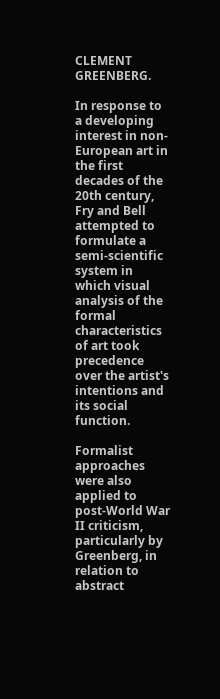CLEMENT GREENBERG.

In response to a developing interest in non-European art in the first decades of the 20th century, Fry and Bell attempted to formulate a semi-scientific system in which visual analysis of the formal characteristics of art took precedence over the artist's intentions and its social function.

Formalist approaches were also applied to post-World War II criticism, particularly by Greenberg, in relation to abstract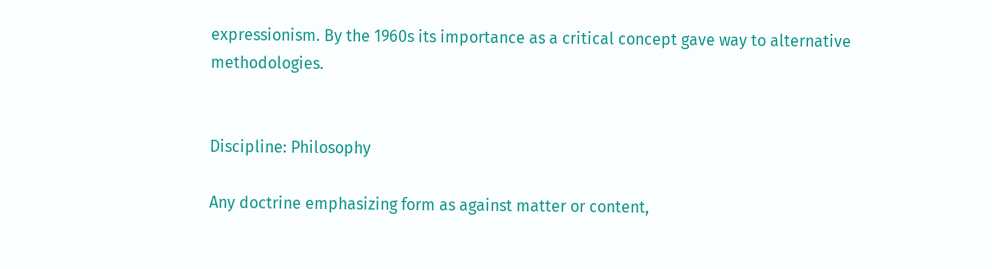expressionism. By the 1960s its importance as a critical concept gave way to alternative methodologies.


Discipline: Philosophy

Any doctrine emphasizing form as against matter or content,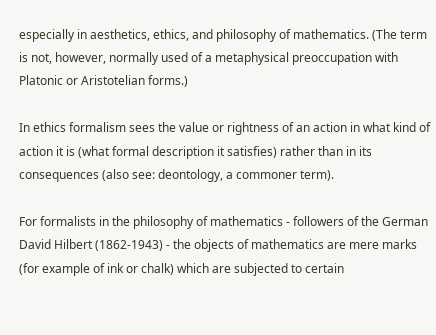especially in aesthetics, ethics, and philosophy of mathematics. (The term is not, however, normally used of a metaphysical preoccupation with Platonic or Aristotelian forms.)

In ethics formalism sees the value or rightness of an action in what kind of action it is (what formal description it satisfies) rather than in its consequences (also see: deontology, a commoner term).

For formalists in the philosophy of mathematics - followers of the German David Hilbert (1862-1943) - the objects of mathematics are mere marks (for example of ink or chalk) which are subjected to certain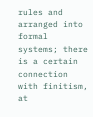rules and arranged into formal systems; there is a certain connection with finitism, at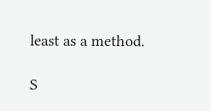least as a method.

S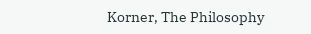Korner, The Philosophy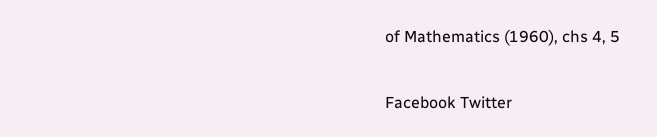of Mathematics (1960), chs 4, 5


Facebook Twitter